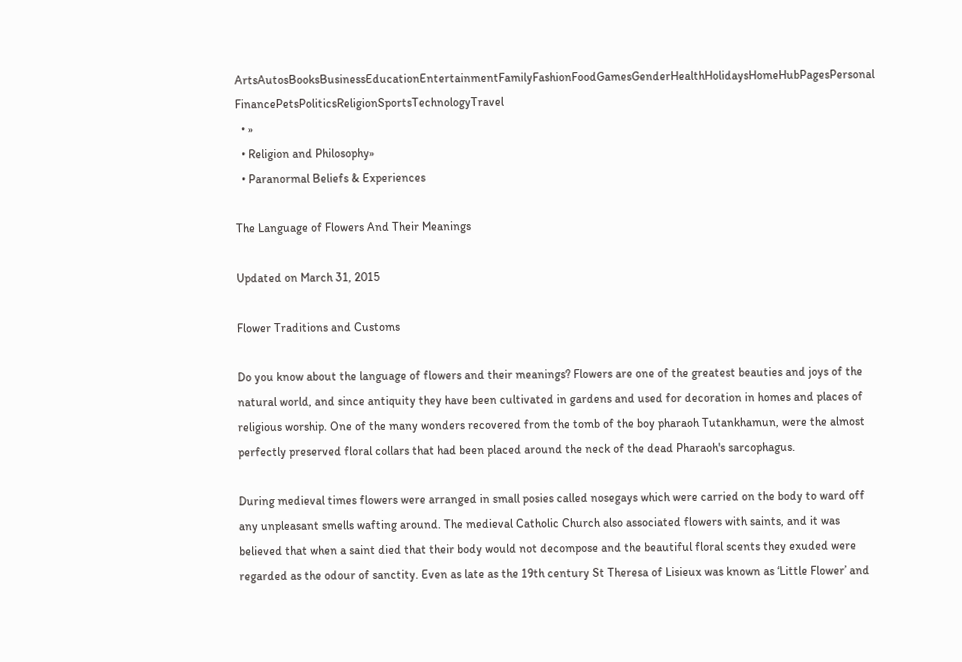ArtsAutosBooksBusinessEducationEntertainmentFamilyFashionFoodGamesGenderHealthHolidaysHomeHubPagesPersonal FinancePetsPoliticsReligionSportsTechnologyTravel
  • »
  • Religion and Philosophy»
  • Paranormal Beliefs & Experiences

The Language of Flowers And Their Meanings

Updated on March 31, 2015

Flower Traditions and Customs

Do you know about the language of flowers and their meanings? Flowers are one of the greatest beauties and joys of the natural world, and since antiquity they have been cultivated in gardens and used for decoration in homes and places of religious worship. One of the many wonders recovered from the tomb of the boy pharaoh Tutankhamun, were the almost perfectly preserved floral collars that had been placed around the neck of the dead Pharaoh's sarcophagus.

During medieval times flowers were arranged in small posies called nosegays which were carried on the body to ward off any unpleasant smells wafting around. The medieval Catholic Church also associated flowers with saints, and it was believed that when a saint died that their body would not decompose and the beautiful floral scents they exuded were regarded as the odour of sanctity. Even as late as the 19th century St Theresa of Lisieux was known as ‘Little Flower’ and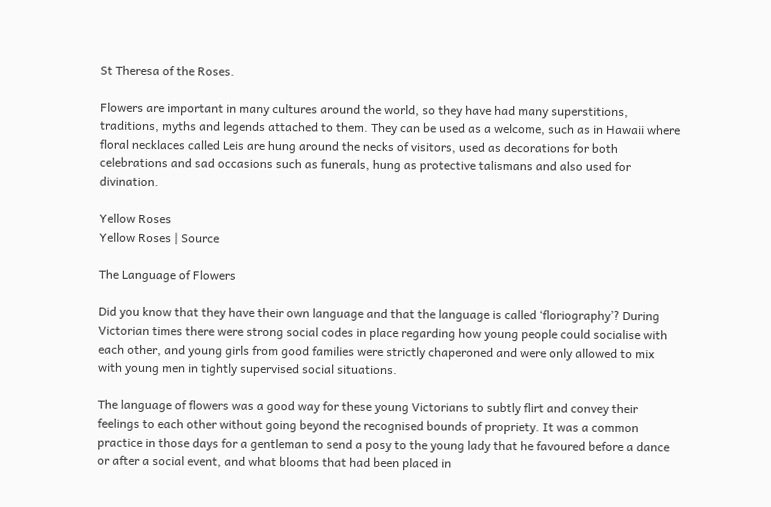St Theresa of the Roses.

Flowers are important in many cultures around the world, so they have had many superstitions, traditions, myths and legends attached to them. They can be used as a welcome, such as in Hawaii where floral necklaces called Leis are hung around the necks of visitors, used as decorations for both celebrations and sad occasions such as funerals, hung as protective talismans and also used for divination.

Yellow Roses
Yellow Roses | Source

The Language of Flowers

Did you know that they have their own language and that the language is called ‘floriography’? During Victorian times there were strong social codes in place regarding how young people could socialise with each other, and young girls from good families were strictly chaperoned and were only allowed to mix with young men in tightly supervised social situations.

The language of flowers was a good way for these young Victorians to subtly flirt and convey their feelings to each other without going beyond the recognised bounds of propriety. It was a common practice in those days for a gentleman to send a posy to the young lady that he favoured before a dance or after a social event, and what blooms that had been placed in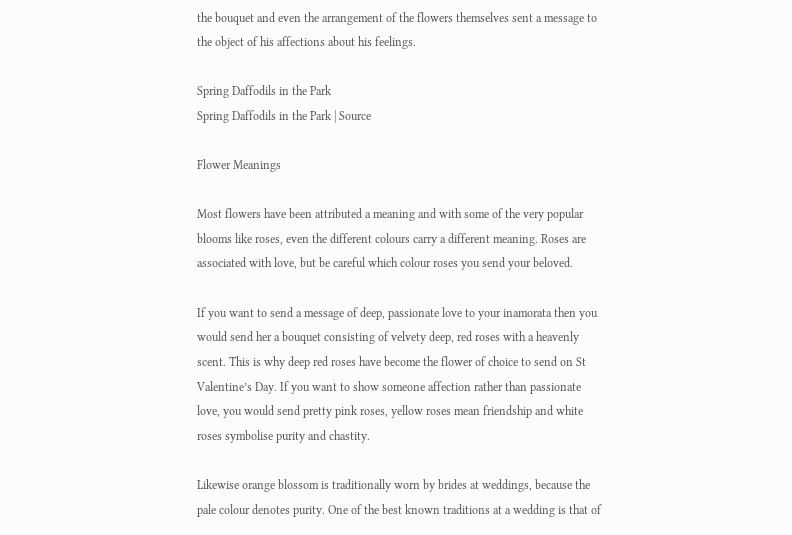the bouquet and even the arrangement of the flowers themselves sent a message to the object of his affections about his feelings.

Spring Daffodils in the Park
Spring Daffodils in the Park | Source

Flower Meanings

Most flowers have been attributed a meaning and with some of the very popular blooms like roses, even the different colours carry a different meaning. Roses are associated with love, but be careful which colour roses you send your beloved.

If you want to send a message of deep, passionate love to your inamorata then you would send her a bouquet consisting of velvety deep, red roses with a heavenly scent. This is why deep red roses have become the flower of choice to send on St Valentine’s Day. If you want to show someone affection rather than passionate love, you would send pretty pink roses, yellow roses mean friendship and white roses symbolise purity and chastity.

Likewise orange blossom is traditionally worn by brides at weddings, because the pale colour denotes purity. One of the best known traditions at a wedding is that of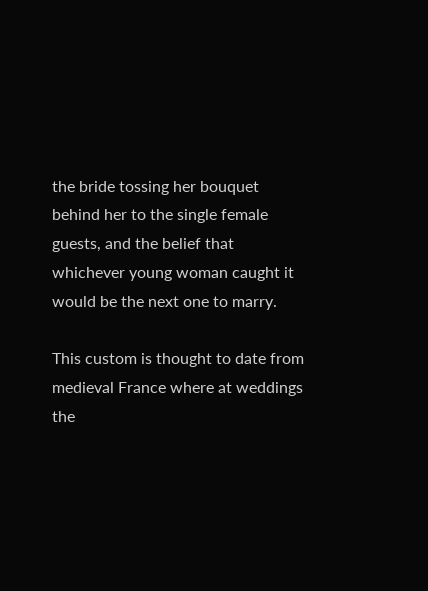the bride tossing her bouquet behind her to the single female guests, and the belief that whichever young woman caught it would be the next one to marry.

This custom is thought to date from medieval France where at weddings the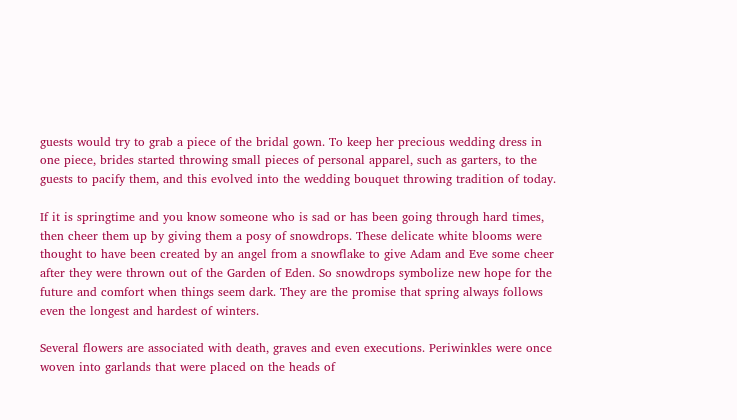guests would try to grab a piece of the bridal gown. To keep her precious wedding dress in one piece, brides started throwing small pieces of personal apparel, such as garters, to the guests to pacify them, and this evolved into the wedding bouquet throwing tradition of today.

If it is springtime and you know someone who is sad or has been going through hard times, then cheer them up by giving them a posy of snowdrops. These delicate white blooms were thought to have been created by an angel from a snowflake to give Adam and Eve some cheer after they were thrown out of the Garden of Eden. So snowdrops symbolize new hope for the future and comfort when things seem dark. They are the promise that spring always follows even the longest and hardest of winters.

Several flowers are associated with death, graves and even executions. Periwinkles were once woven into garlands that were placed on the heads of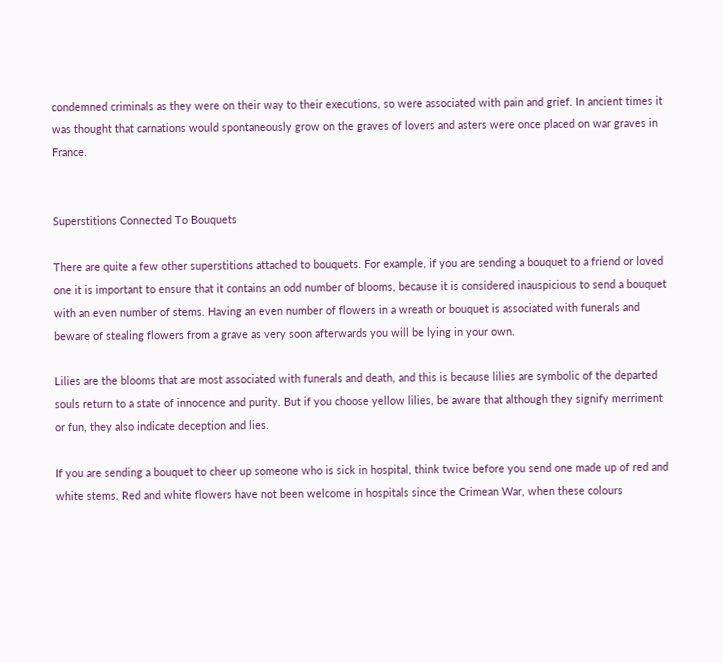condemned criminals as they were on their way to their executions, so were associated with pain and grief. In ancient times it was thought that carnations would spontaneously grow on the graves of lovers and asters were once placed on war graves in France.


Superstitions Connected To Bouquets

There are quite a few other superstitions attached to bouquets. For example, if you are sending a bouquet to a friend or loved one it is important to ensure that it contains an odd number of blooms, because it is considered inauspicious to send a bouquet with an even number of stems. Having an even number of flowers in a wreath or bouquet is associated with funerals and beware of stealing flowers from a grave as very soon afterwards you will be lying in your own.

Lilies are the blooms that are most associated with funerals and death, and this is because lilies are symbolic of the departed souls return to a state of innocence and purity. But if you choose yellow lilies, be aware that although they signify merriment or fun, they also indicate deception and lies.

If you are sending a bouquet to cheer up someone who is sick in hospital, think twice before you send one made up of red and white stems. Red and white flowers have not been welcome in hospitals since the Crimean War, when these colours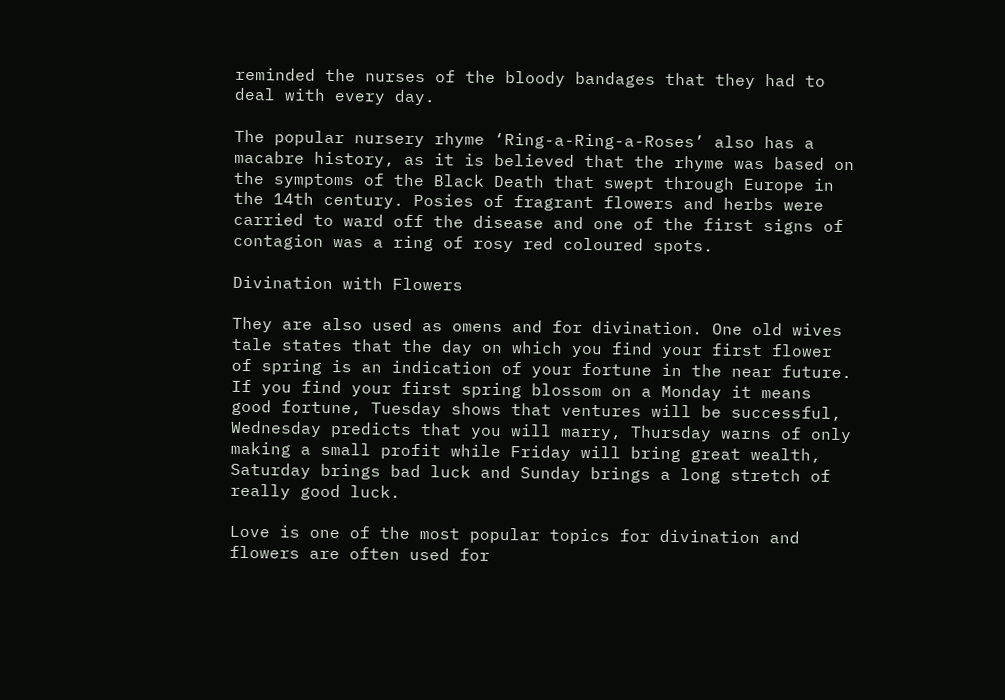reminded the nurses of the bloody bandages that they had to deal with every day.

The popular nursery rhyme ‘Ring-a-Ring-a-Roses’ also has a macabre history, as it is believed that the rhyme was based on the symptoms of the Black Death that swept through Europe in the 14th century. Posies of fragrant flowers and herbs were carried to ward off the disease and one of the first signs of contagion was a ring of rosy red coloured spots.

Divination with Flowers

They are also used as omens and for divination. One old wives tale states that the day on which you find your first flower of spring is an indication of your fortune in the near future. If you find your first spring blossom on a Monday it means good fortune, Tuesday shows that ventures will be successful, Wednesday predicts that you will marry, Thursday warns of only making a small profit while Friday will bring great wealth, Saturday brings bad luck and Sunday brings a long stretch of really good luck.

Love is one of the most popular topics for divination and flowers are often used for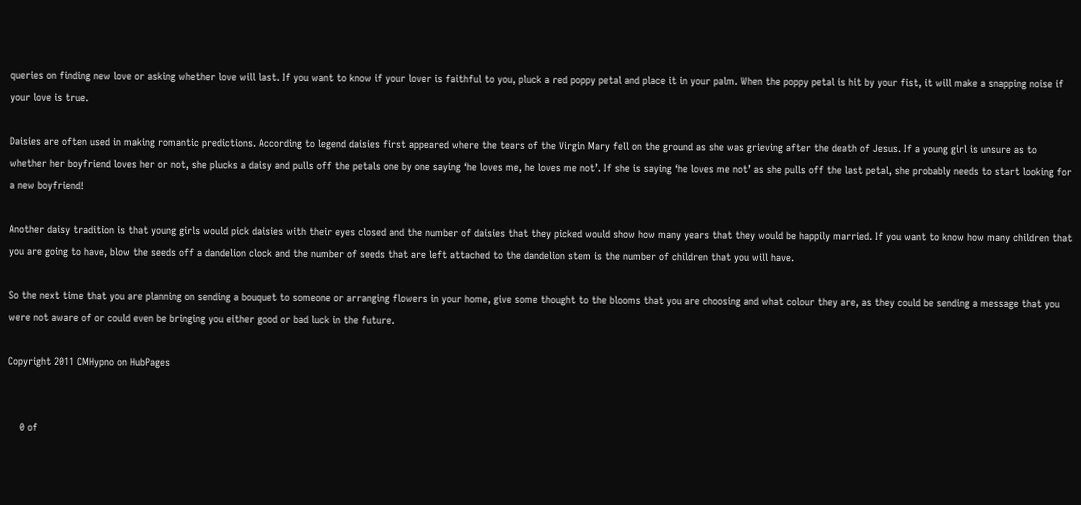queries on finding new love or asking whether love will last. If you want to know if your lover is faithful to you, pluck a red poppy petal and place it in your palm. When the poppy petal is hit by your fist, it will make a snapping noise if your love is true.

Daisies are often used in making romantic predictions. According to legend daisies first appeared where the tears of the Virgin Mary fell on the ground as she was grieving after the death of Jesus. If a young girl is unsure as to whether her boyfriend loves her or not, she plucks a daisy and pulls off the petals one by one saying ‘he loves me, he loves me not’. If she is saying ‘he loves me not’ as she pulls off the last petal, she probably needs to start looking for a new boyfriend!

Another daisy tradition is that young girls would pick daisies with their eyes closed and the number of daisies that they picked would show how many years that they would be happily married. If you want to know how many children that you are going to have, blow the seeds off a dandelion clock and the number of seeds that are left attached to the dandelion stem is the number of children that you will have.

So the next time that you are planning on sending a bouquet to someone or arranging flowers in your home, give some thought to the blooms that you are choosing and what colour they are, as they could be sending a message that you were not aware of or could even be bringing you either good or bad luck in the future.

Copyright 2011 CMHypno on HubPages


    0 of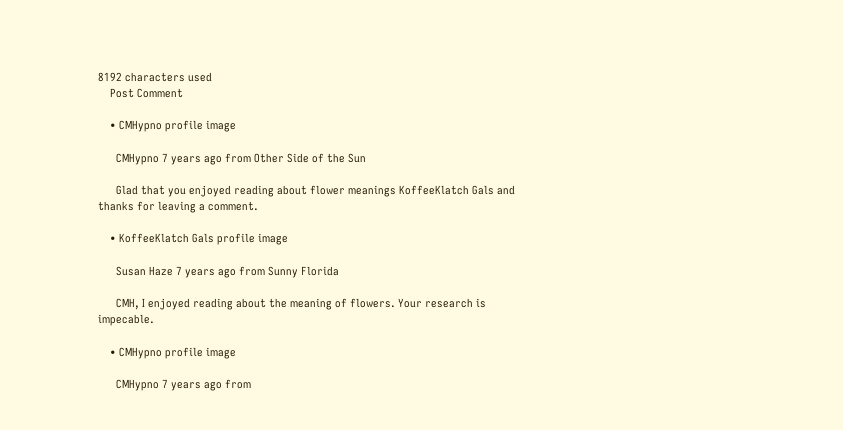8192 characters used
    Post Comment

    • CMHypno profile image

      CMHypno 7 years ago from Other Side of the Sun

      Glad that you enjoyed reading about flower meanings KoffeeKlatch Gals and thanks for leaving a comment.

    • KoffeeKlatch Gals profile image

      Susan Haze 7 years ago from Sunny Florida

      CMH, I enjoyed reading about the meaning of flowers. Your research is impecable.

    • CMHypno profile image

      CMHypno 7 years ago from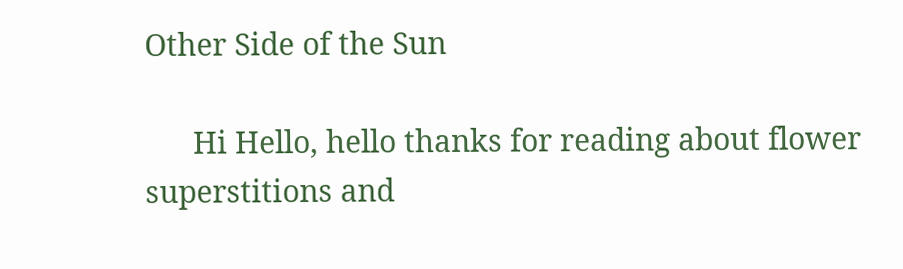Other Side of the Sun

      Hi Hello, hello thanks for reading about flower superstitions and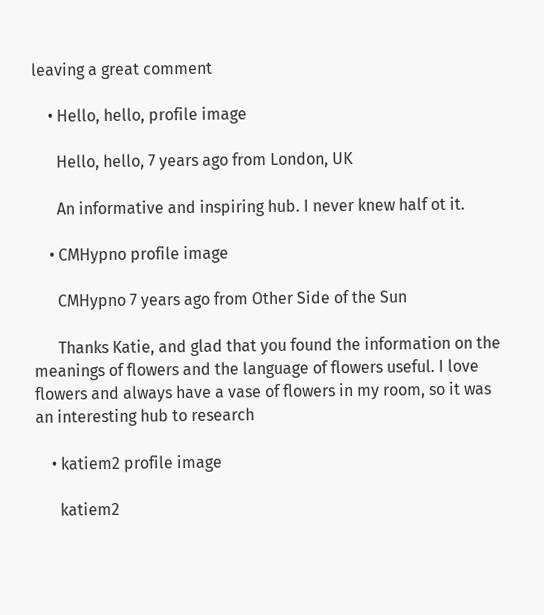leaving a great comment

    • Hello, hello, profile image

      Hello, hello, 7 years ago from London, UK

      An informative and inspiring hub. I never knew half ot it.

    • CMHypno profile image

      CMHypno 7 years ago from Other Side of the Sun

      Thanks Katie, and glad that you found the information on the meanings of flowers and the language of flowers useful. I love flowers and always have a vase of flowers in my room, so it was an interesting hub to research

    • katiem2 profile image

      katiem2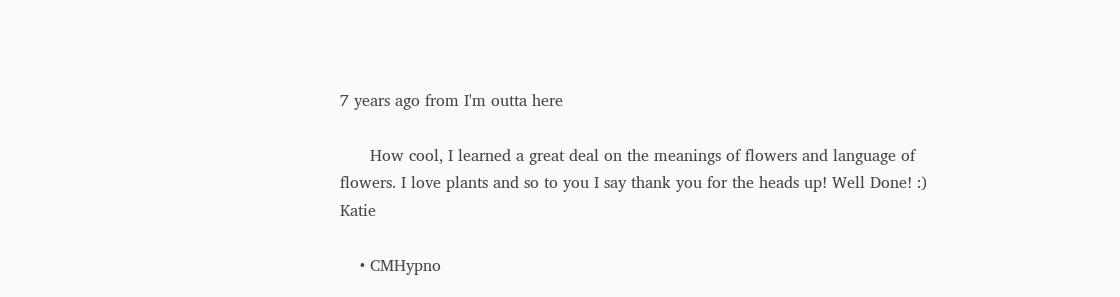7 years ago from I'm outta here

      How cool, I learned a great deal on the meanings of flowers and language of flowers. I love plants and so to you I say thank you for the heads up! Well Done! :) Katie

    • CMHypno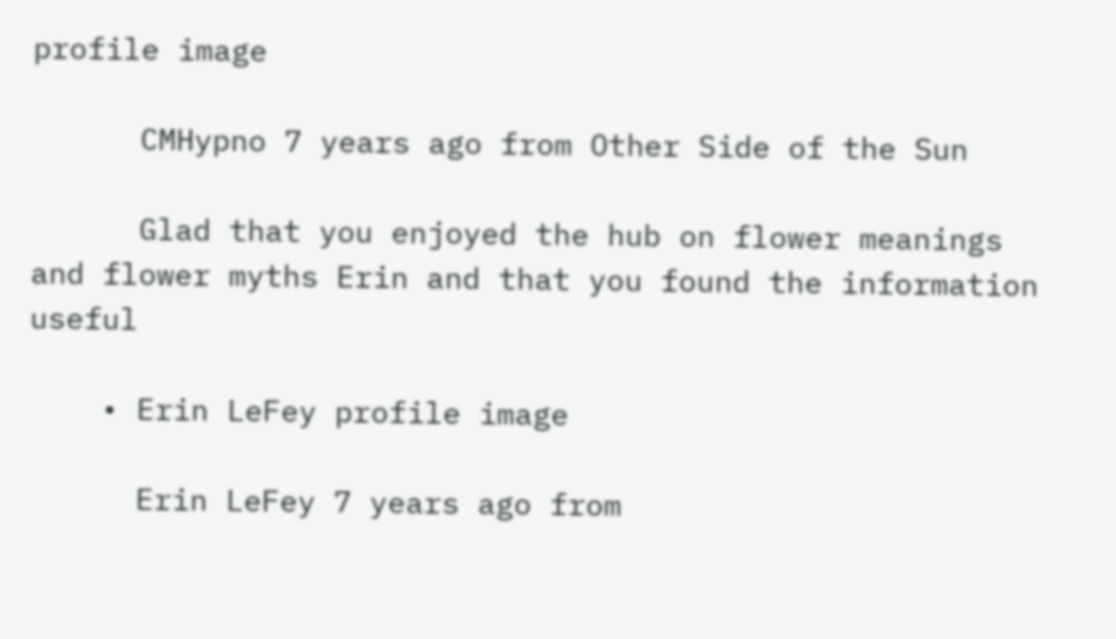profile image

      CMHypno 7 years ago from Other Side of the Sun

      Glad that you enjoyed the hub on flower meanings and flower myths Erin and that you found the information useful

    • Erin LeFey profile image

      Erin LeFey 7 years ago from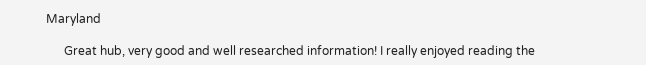Maryland

      Great hub, very good and well researched information! I really enjoyed reading the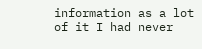information as a lot of it I had never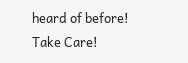heard of before! Take Care!